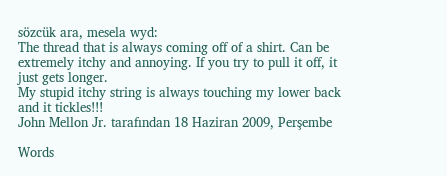sözcük ara, mesela wyd:
The thread that is always coming off of a shirt. Can be extremely itchy and annoying. If you try to pull it off, it just gets longer.
My stupid itchy string is always touching my lower back and it tickles!!!
John Mellon Jr. tarafından 18 Haziran 2009, Perşembe

Words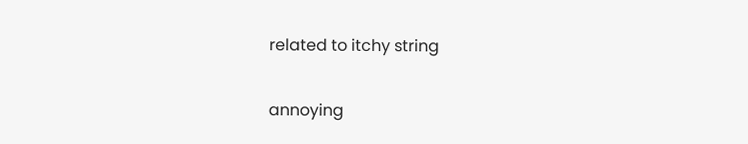related to itchy string

annoying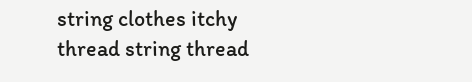string clothes itchy thread string thread